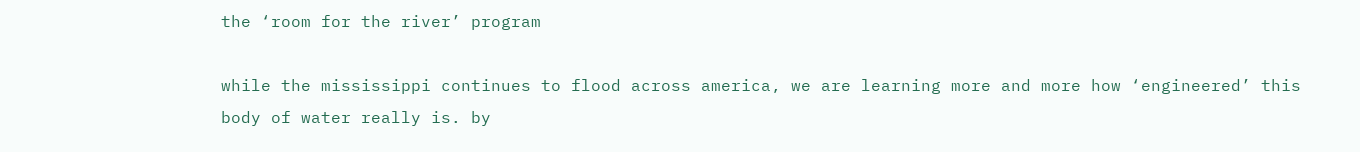the ‘room for the river’ program

while the mississippi continues to flood across america, we are learning more and more how ‘engineered’ this body of water really is. by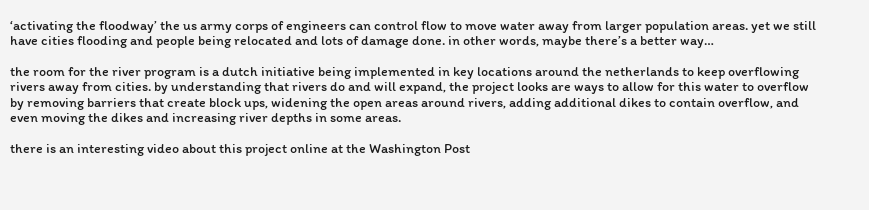‘activating the floodway’ the us army corps of engineers can control flow to move water away from larger population areas. yet we still have cities flooding and people being relocated and lots of damage done. in other words, maybe there’s a better way…

the room for the river program is a dutch initiative being implemented in key locations around the netherlands to keep overflowing rivers away from cities. by understanding that rivers do and will expand, the project looks are ways to allow for this water to overflow by removing barriers that create block ups, widening the open areas around rivers, adding additional dikes to contain overflow, and even moving the dikes and increasing river depths in some areas.

there is an interesting video about this project online at the Washington Post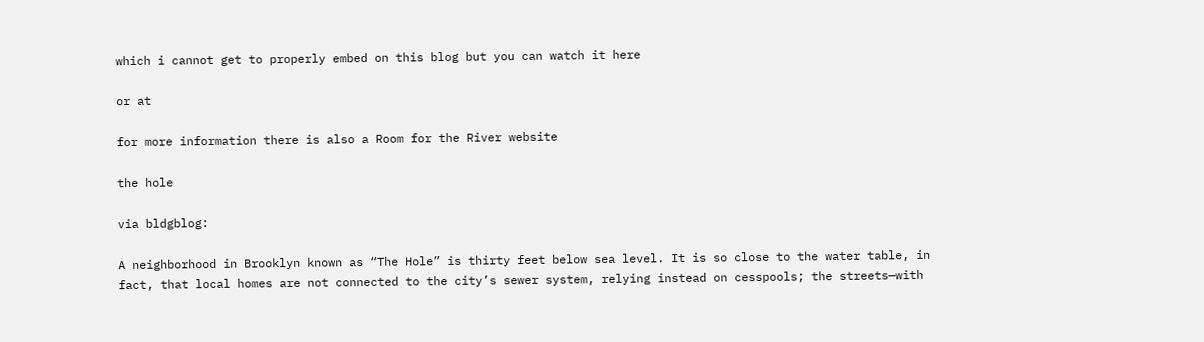which i cannot get to properly embed on this blog but you can watch it here

or at

for more information there is also a Room for the River website

the hole

via bldgblog:

A neighborhood in Brooklyn known as “The Hole” is thirty feet below sea level. It is so close to the water table, in fact, that local homes are not connected to the city’s sewer system, relying instead on cesspools; the streets—with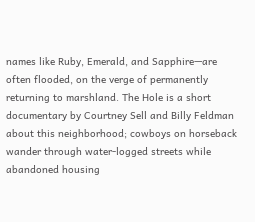names like Ruby, Emerald, and Sapphire—are often flooded, on the verge of permanently returning to marshland. The Hole is a short documentary by Courtney Sell and Billy Feldman about this neighborhood; cowboys on horseback wander through water-logged streets while abandoned housing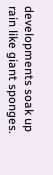developments soak up rain like giant sponges.